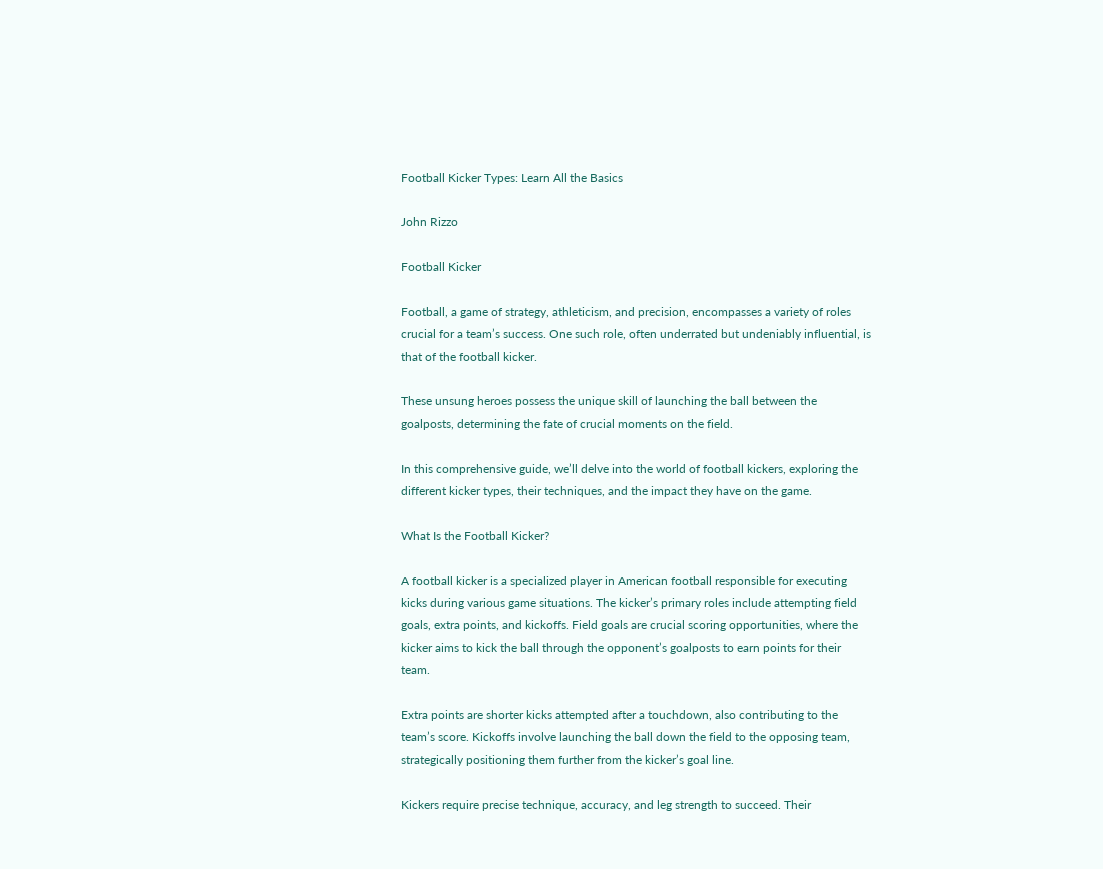Football Kicker Types: Learn All the Basics

John Rizzo

Football Kicker

Football, a game of strategy, athleticism, and precision, encompasses a variety of roles crucial for a team’s success. One such role, often underrated but undeniably influential, is that of the football kicker.

These unsung heroes possess the unique skill of launching the ball between the goalposts, determining the fate of crucial moments on the field.

In this comprehensive guide, we’ll delve into the world of football kickers, exploring the different kicker types, their techniques, and the impact they have on the game.

What Is the Football Kicker?

A football kicker is a specialized player in American football responsible for executing kicks during various game situations. The kicker’s primary roles include attempting field goals, extra points, and kickoffs. Field goals are crucial scoring opportunities, where the kicker aims to kick the ball through the opponent’s goalposts to earn points for their team.

Extra points are shorter kicks attempted after a touchdown, also contributing to the team’s score. Kickoffs involve launching the ball down the field to the opposing team, strategically positioning them further from the kicker’s goal line.

Kickers require precise technique, accuracy, and leg strength to succeed. Their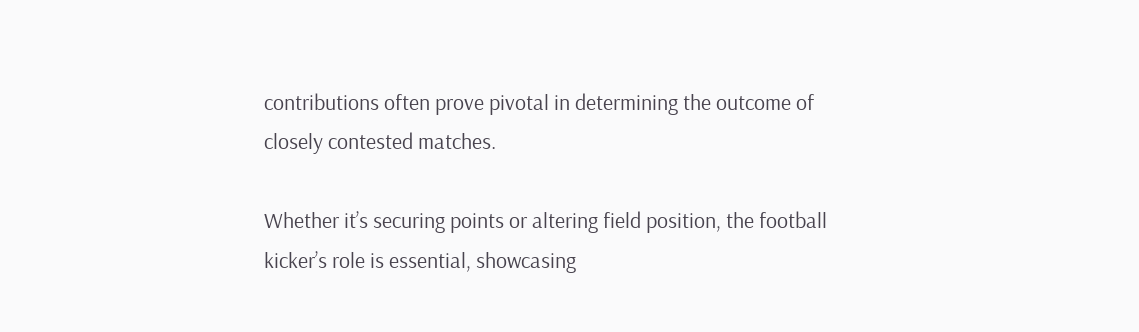contributions often prove pivotal in determining the outcome of closely contested matches.

Whether it’s securing points or altering field position, the football kicker’s role is essential, showcasing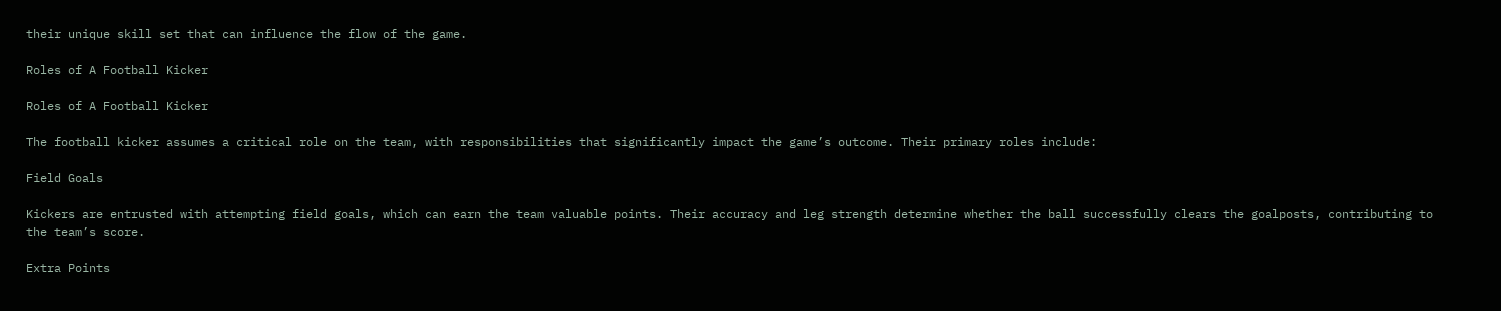their unique skill set that can influence the flow of the game.

Roles of A Football Kicker

Roles of A Football Kicker

The football kicker assumes a critical role on the team, with responsibilities that significantly impact the game’s outcome. Their primary roles include:

Field Goals

Kickers are entrusted with attempting field goals, which can earn the team valuable points. Their accuracy and leg strength determine whether the ball successfully clears the goalposts, contributing to the team’s score.

Extra Points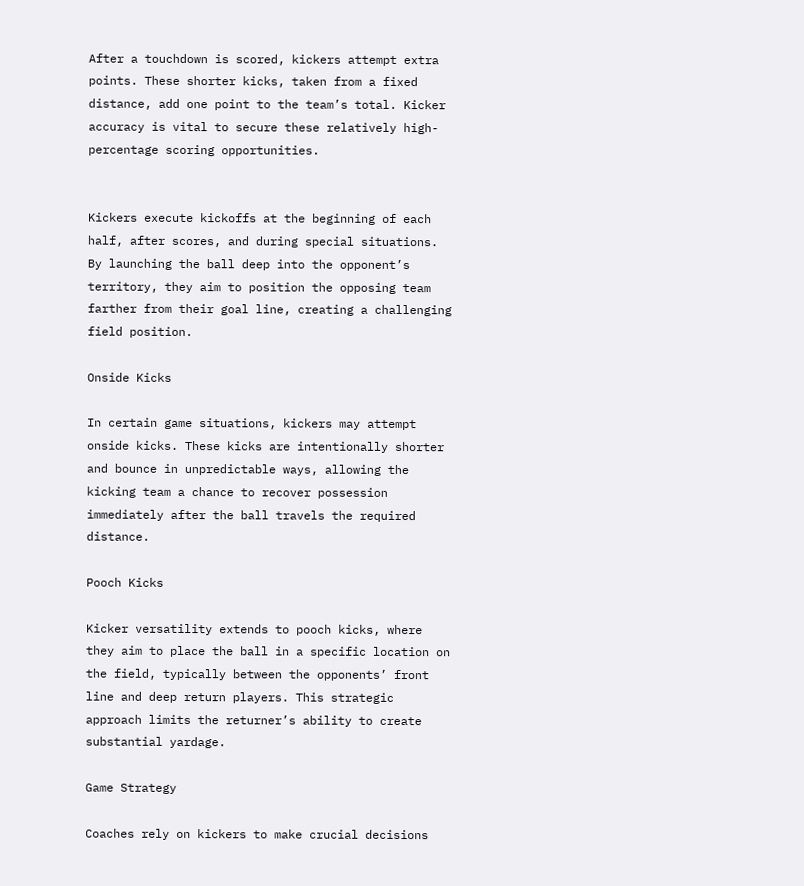After a touchdown is scored, kickers attempt extra points. These shorter kicks, taken from a fixed distance, add one point to the team’s total. Kicker accuracy is vital to secure these relatively high-percentage scoring opportunities.


Kickers execute kickoffs at the beginning of each half, after scores, and during special situations. By launching the ball deep into the opponent’s territory, they aim to position the opposing team farther from their goal line, creating a challenging field position.

Onside Kicks

In certain game situations, kickers may attempt onside kicks. These kicks are intentionally shorter and bounce in unpredictable ways, allowing the kicking team a chance to recover possession immediately after the ball travels the required distance.

Pooch Kicks

Kicker versatility extends to pooch kicks, where they aim to place the ball in a specific location on the field, typically between the opponents’ front line and deep return players. This strategic approach limits the returner’s ability to create substantial yardage.

Game Strategy

Coaches rely on kickers to make crucial decisions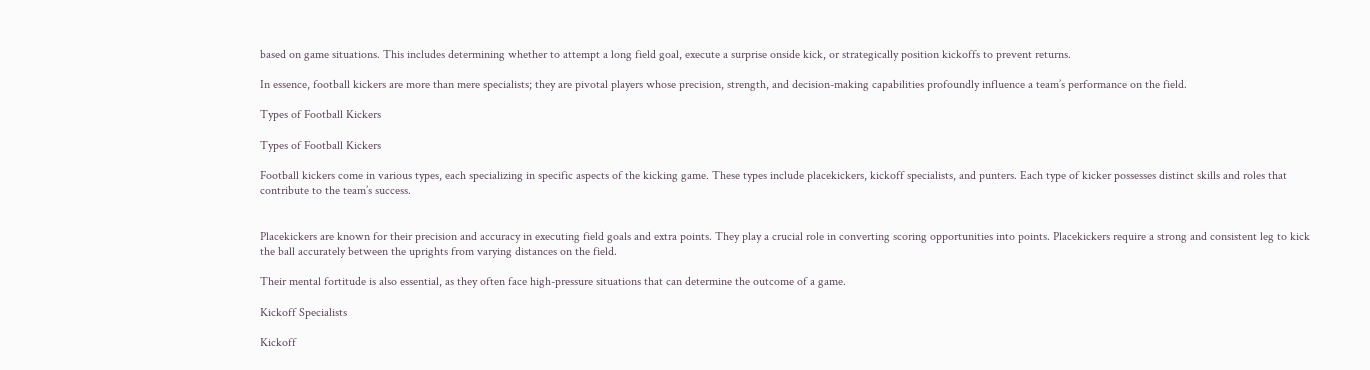based on game situations. This includes determining whether to attempt a long field goal, execute a surprise onside kick, or strategically position kickoffs to prevent returns.

In essence, football kickers are more than mere specialists; they are pivotal players whose precision, strength, and decision-making capabilities profoundly influence a team’s performance on the field.

Types of Football Kickers

Types of Football Kickers

Football kickers come in various types, each specializing in specific aspects of the kicking game. These types include placekickers, kickoff specialists, and punters. Each type of kicker possesses distinct skills and roles that contribute to the team’s success.


Placekickers are known for their precision and accuracy in executing field goals and extra points. They play a crucial role in converting scoring opportunities into points. Placekickers require a strong and consistent leg to kick the ball accurately between the uprights from varying distances on the field.

Their mental fortitude is also essential, as they often face high-pressure situations that can determine the outcome of a game.

Kickoff Specialists

Kickoff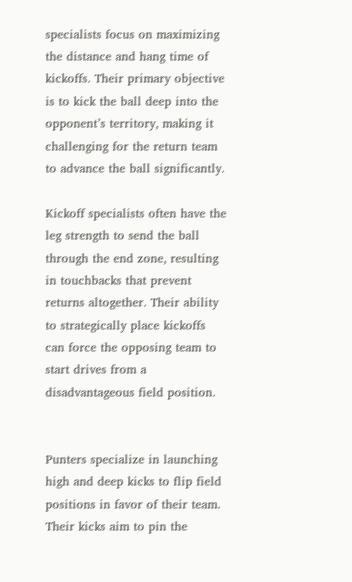specialists focus on maximizing the distance and hang time of kickoffs. Their primary objective is to kick the ball deep into the opponent’s territory, making it challenging for the return team to advance the ball significantly.

Kickoff specialists often have the leg strength to send the ball through the end zone, resulting in touchbacks that prevent returns altogether. Their ability to strategically place kickoffs can force the opposing team to start drives from a disadvantageous field position.


Punters specialize in launching high and deep kicks to flip field positions in favor of their team. Their kicks aim to pin the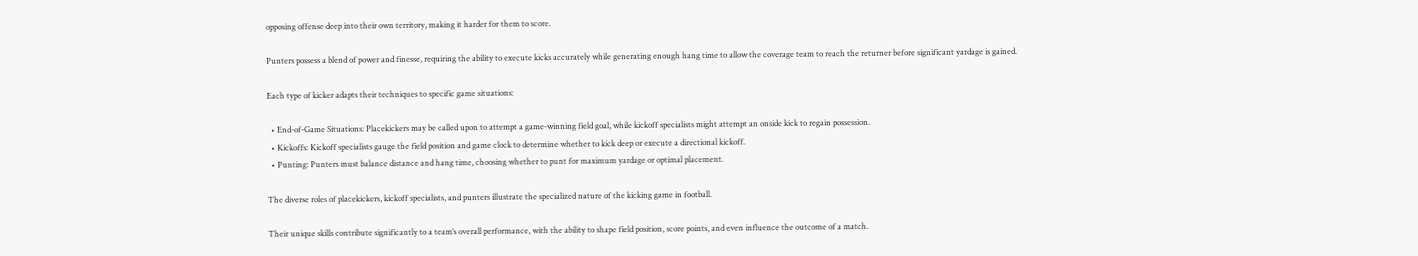opposing offense deep into their own territory, making it harder for them to score.

Punters possess a blend of power and finesse, requiring the ability to execute kicks accurately while generating enough hang time to allow the coverage team to reach the returner before significant yardage is gained.

Each type of kicker adapts their techniques to specific game situations:

  • End-of-Game Situations: Placekickers may be called upon to attempt a game-winning field goal, while kickoff specialists might attempt an onside kick to regain possession.
  • Kickoffs: Kickoff specialists gauge the field position and game clock to determine whether to kick deep or execute a directional kickoff.
  • Punting: Punters must balance distance and hang time, choosing whether to punt for maximum yardage or optimal placement.

The diverse roles of placekickers, kickoff specialists, and punters illustrate the specialized nature of the kicking game in football.

Their unique skills contribute significantly to a team’s overall performance, with the ability to shape field position, score points, and even influence the outcome of a match.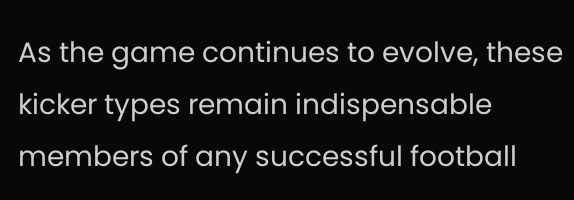As the game continues to evolve, these kicker types remain indispensable members of any successful football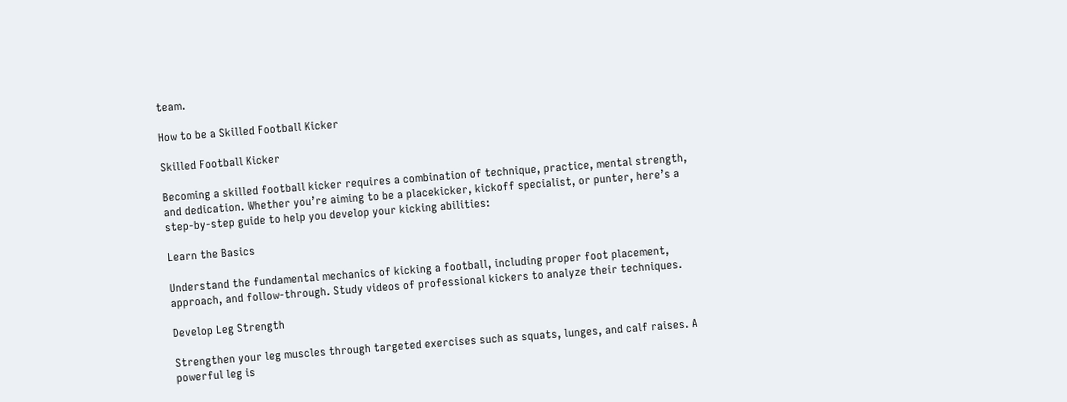team.

How to be a Skilled Football Kicker

Skilled Football Kicker

Becoming a skilled football kicker requires a combination of technique, practice, mental strength, and dedication. Whether you’re aiming to be a placekicker, kickoff specialist, or punter, here’s a step-by-step guide to help you develop your kicking abilities:

Learn the Basics

Understand the fundamental mechanics of kicking a football, including proper foot placement, approach, and follow-through. Study videos of professional kickers to analyze their techniques.

Develop Leg Strength

Strengthen your leg muscles through targeted exercises such as squats, lunges, and calf raises. A powerful leg is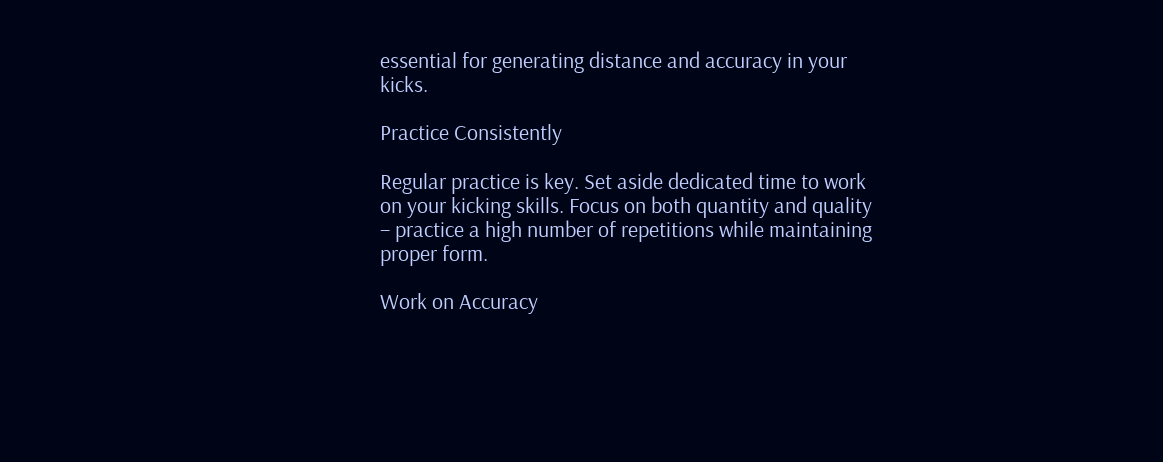essential for generating distance and accuracy in your kicks.

Practice Consistently

Regular practice is key. Set aside dedicated time to work on your kicking skills. Focus on both quantity and quality – practice a high number of repetitions while maintaining proper form.

Work on Accuracy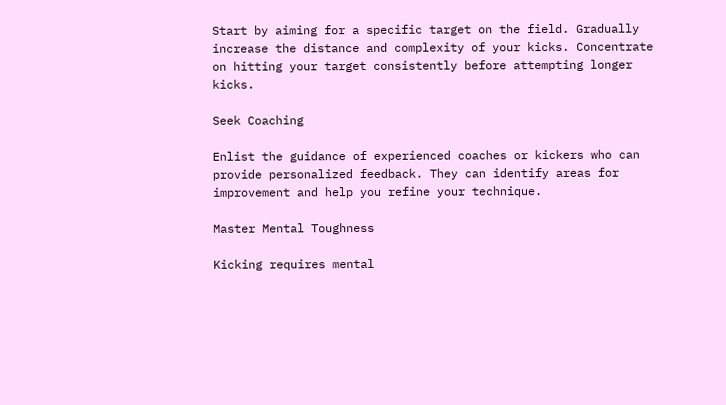Start by aiming for a specific target on the field. Gradually increase the distance and complexity of your kicks. Concentrate on hitting your target consistently before attempting longer kicks.

Seek Coaching

Enlist the guidance of experienced coaches or kickers who can provide personalized feedback. They can identify areas for improvement and help you refine your technique.

Master Mental Toughness

Kicking requires mental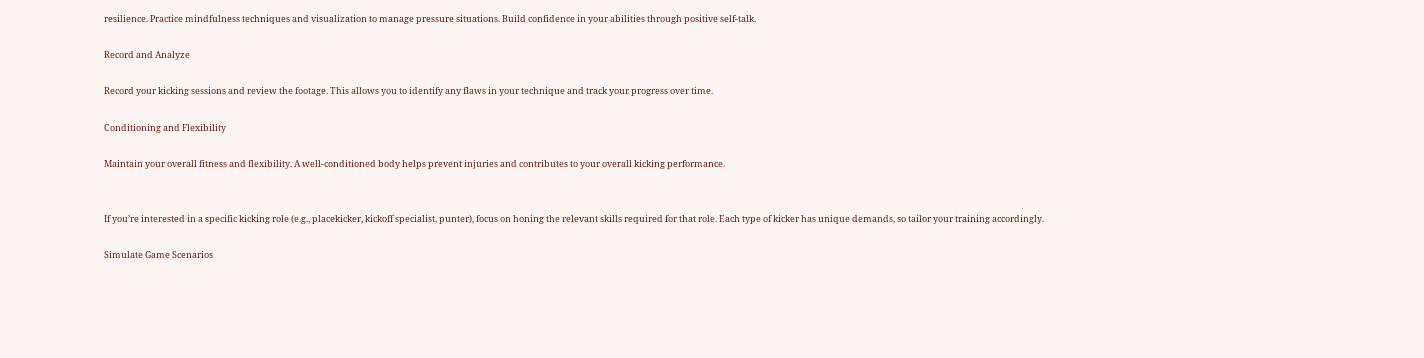resilience. Practice mindfulness techniques and visualization to manage pressure situations. Build confidence in your abilities through positive self-talk.

Record and Analyze

Record your kicking sessions and review the footage. This allows you to identify any flaws in your technique and track your progress over time.

Conditioning and Flexibility

Maintain your overall fitness and flexibility. A well-conditioned body helps prevent injuries and contributes to your overall kicking performance.


If you’re interested in a specific kicking role (e.g., placekicker, kickoff specialist, punter), focus on honing the relevant skills required for that role. Each type of kicker has unique demands, so tailor your training accordingly.

Simulate Game Scenarios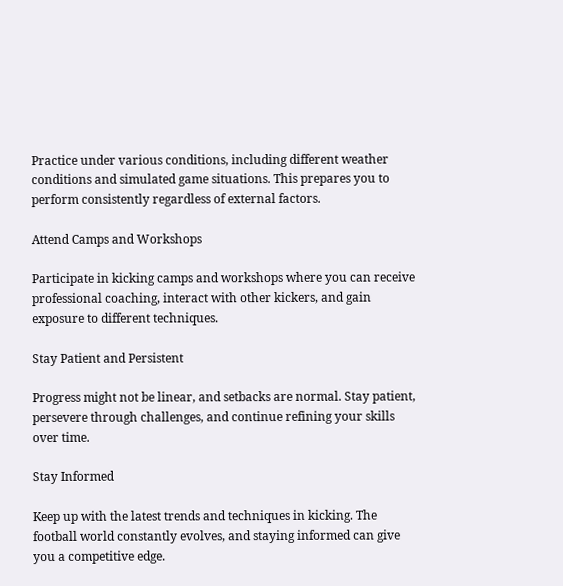Practice under various conditions, including different weather conditions and simulated game situations. This prepares you to perform consistently regardless of external factors.

Attend Camps and Workshops

Participate in kicking camps and workshops where you can receive professional coaching, interact with other kickers, and gain exposure to different techniques.

Stay Patient and Persistent

Progress might not be linear, and setbacks are normal. Stay patient, persevere through challenges, and continue refining your skills over time.

Stay Informed

Keep up with the latest trends and techniques in kicking. The football world constantly evolves, and staying informed can give you a competitive edge.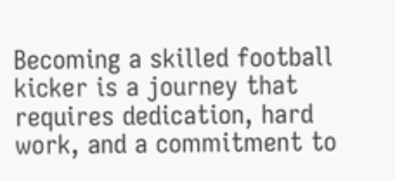Becoming a skilled football kicker is a journey that requires dedication, hard work, and a commitment to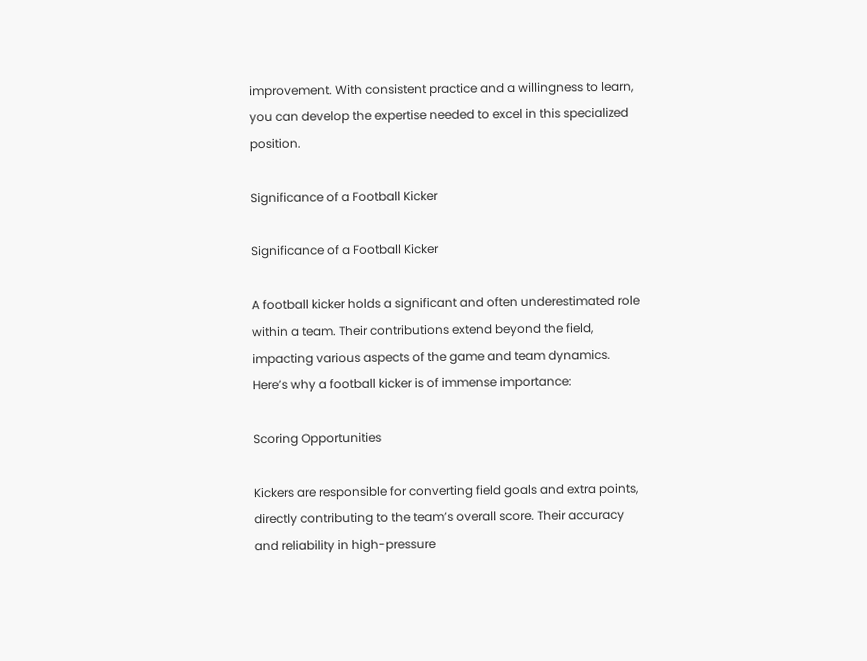improvement. With consistent practice and a willingness to learn, you can develop the expertise needed to excel in this specialized position.

Significance of a Football Kicker

Significance of a Football Kicker

A football kicker holds a significant and often underestimated role within a team. Their contributions extend beyond the field, impacting various aspects of the game and team dynamics. Here’s why a football kicker is of immense importance:

Scoring Opportunities

Kickers are responsible for converting field goals and extra points, directly contributing to the team’s overall score. Their accuracy and reliability in high-pressure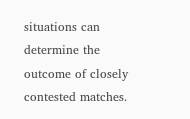situations can determine the outcome of closely contested matches.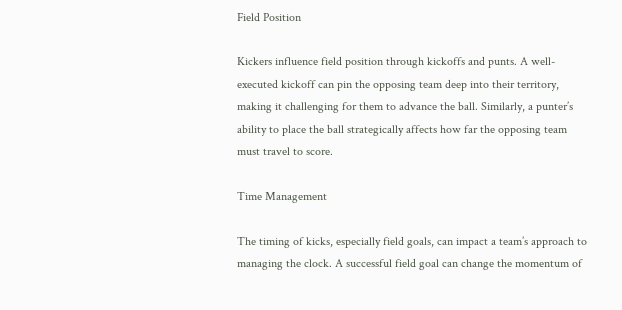Field Position

Kickers influence field position through kickoffs and punts. A well-executed kickoff can pin the opposing team deep into their territory, making it challenging for them to advance the ball. Similarly, a punter’s ability to place the ball strategically affects how far the opposing team must travel to score.

Time Management

The timing of kicks, especially field goals, can impact a team’s approach to managing the clock. A successful field goal can change the momentum of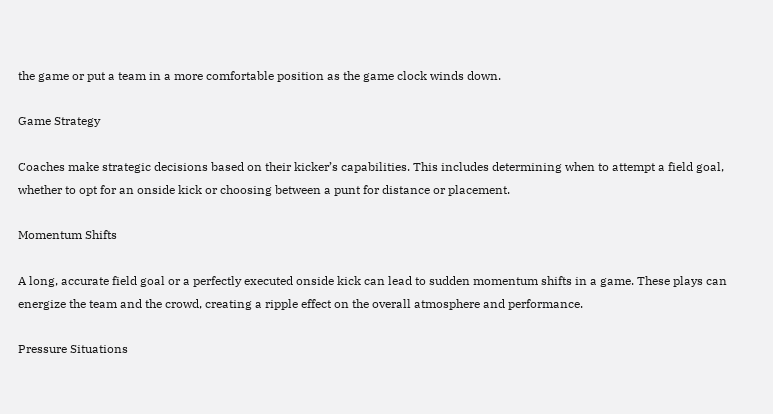the game or put a team in a more comfortable position as the game clock winds down.

Game Strategy

Coaches make strategic decisions based on their kicker’s capabilities. This includes determining when to attempt a field goal, whether to opt for an onside kick or choosing between a punt for distance or placement.

Momentum Shifts

A long, accurate field goal or a perfectly executed onside kick can lead to sudden momentum shifts in a game. These plays can energize the team and the crowd, creating a ripple effect on the overall atmosphere and performance.

Pressure Situations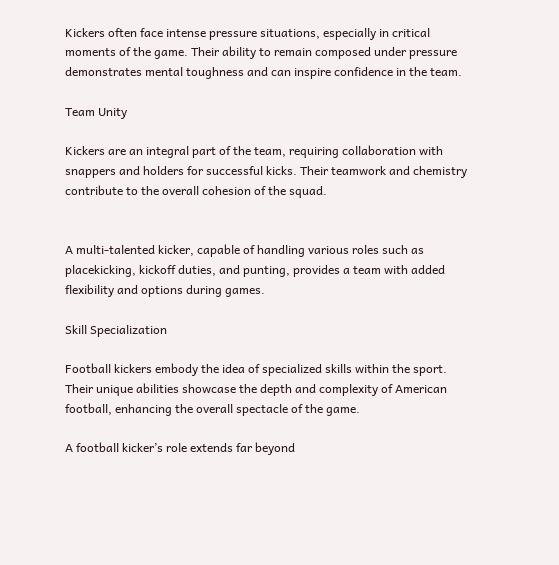Kickers often face intense pressure situations, especially in critical moments of the game. Their ability to remain composed under pressure demonstrates mental toughness and can inspire confidence in the team.

Team Unity

Kickers are an integral part of the team, requiring collaboration with snappers and holders for successful kicks. Their teamwork and chemistry contribute to the overall cohesion of the squad.


A multi-talented kicker, capable of handling various roles such as placekicking, kickoff duties, and punting, provides a team with added flexibility and options during games.

Skill Specialization

Football kickers embody the idea of specialized skills within the sport. Their unique abilities showcase the depth and complexity of American football, enhancing the overall spectacle of the game.

A football kicker’s role extends far beyond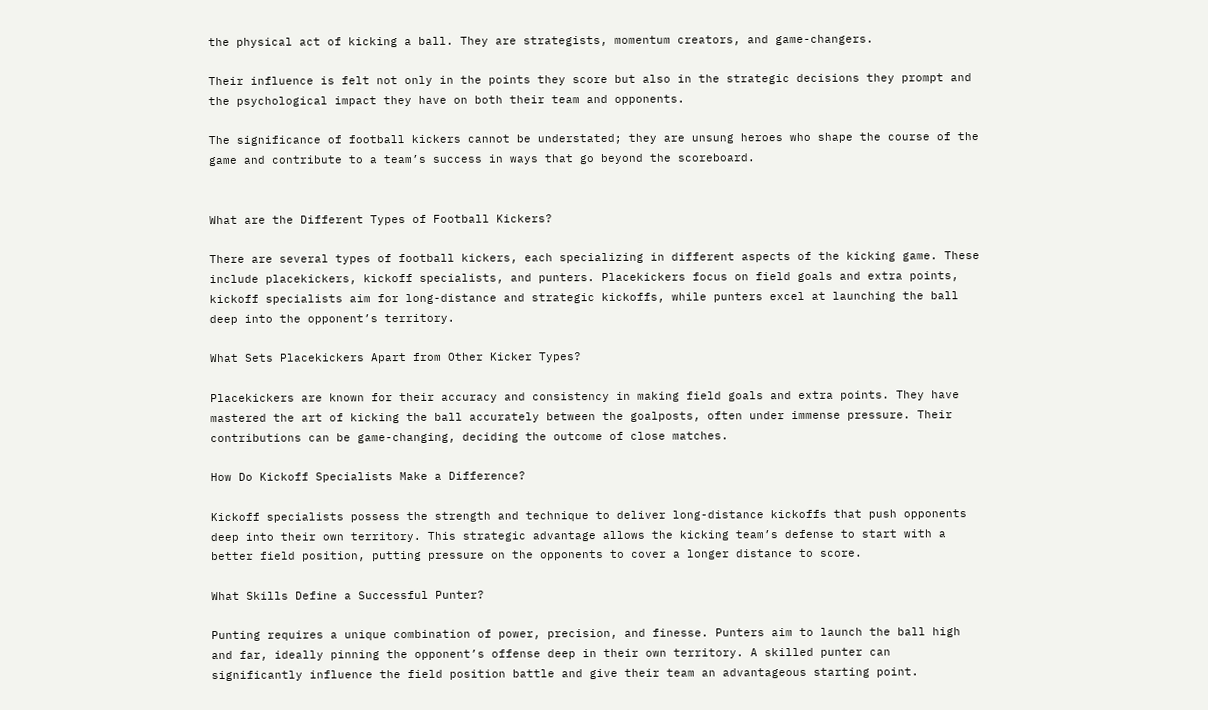the physical act of kicking a ball. They are strategists, momentum creators, and game-changers.

Their influence is felt not only in the points they score but also in the strategic decisions they prompt and the psychological impact they have on both their team and opponents.

The significance of football kickers cannot be understated; they are unsung heroes who shape the course of the game and contribute to a team’s success in ways that go beyond the scoreboard.


What are the Different Types of Football Kickers?

There are several types of football kickers, each specializing in different aspects of the kicking game. These include placekickers, kickoff specialists, and punters. Placekickers focus on field goals and extra points, kickoff specialists aim for long-distance and strategic kickoffs, while punters excel at launching the ball deep into the opponent’s territory.

What Sets Placekickers Apart from Other Kicker Types?

Placekickers are known for their accuracy and consistency in making field goals and extra points. They have mastered the art of kicking the ball accurately between the goalposts, often under immense pressure. Their contributions can be game-changing, deciding the outcome of close matches.

How Do Kickoff Specialists Make a Difference?

Kickoff specialists possess the strength and technique to deliver long-distance kickoffs that push opponents deep into their own territory. This strategic advantage allows the kicking team’s defense to start with a better field position, putting pressure on the opponents to cover a longer distance to score.

What Skills Define a Successful Punter?

Punting requires a unique combination of power, precision, and finesse. Punters aim to launch the ball high and far, ideally pinning the opponent’s offense deep in their own territory. A skilled punter can significantly influence the field position battle and give their team an advantageous starting point.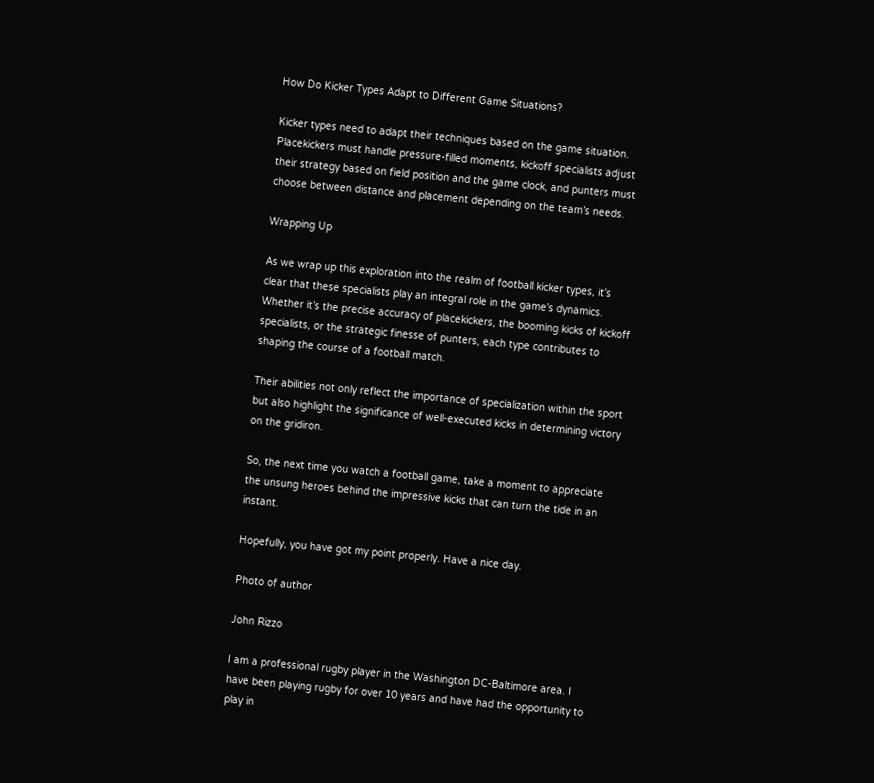How Do Kicker Types Adapt to Different Game Situations?

Kicker types need to adapt their techniques based on the game situation. Placekickers must handle pressure-filled moments, kickoff specialists adjust their strategy based on field position and the game clock, and punters must choose between distance and placement depending on the team’s needs.

Wrapping Up

As we wrap up this exploration into the realm of football kicker types, it’s clear that these specialists play an integral role in the game’s dynamics. Whether it’s the precise accuracy of placekickers, the booming kicks of kickoff specialists, or the strategic finesse of punters, each type contributes to shaping the course of a football match.

Their abilities not only reflect the importance of specialization within the sport but also highlight the significance of well-executed kicks in determining victory on the gridiron.

So, the next time you watch a football game, take a moment to appreciate the unsung heroes behind the impressive kicks that can turn the tide in an instant.

Hopefully, you have got my point properly. Have a nice day.

Photo of author

John Rizzo

I am a professional rugby player in the Washington DC-Baltimore area. I have been playing rugby for over 10 years and have had the opportunity to play in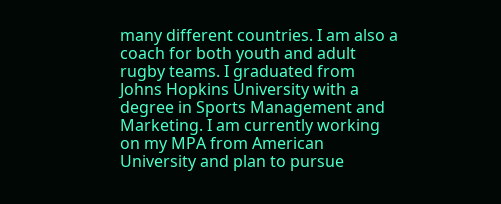many different countries. I am also a coach for both youth and adult rugby teams. I graduated from Johns Hopkins University with a degree in Sports Management and Marketing. I am currently working on my MPA from American University and plan to pursue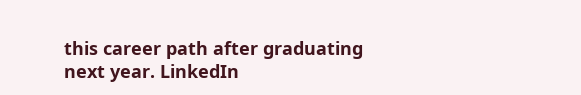this career path after graduating next year. LinkedIn